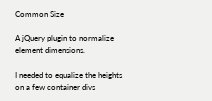Common Size

A jQuery plugin to normalize element dimensions.

I needed to equalize the heights on a few container divs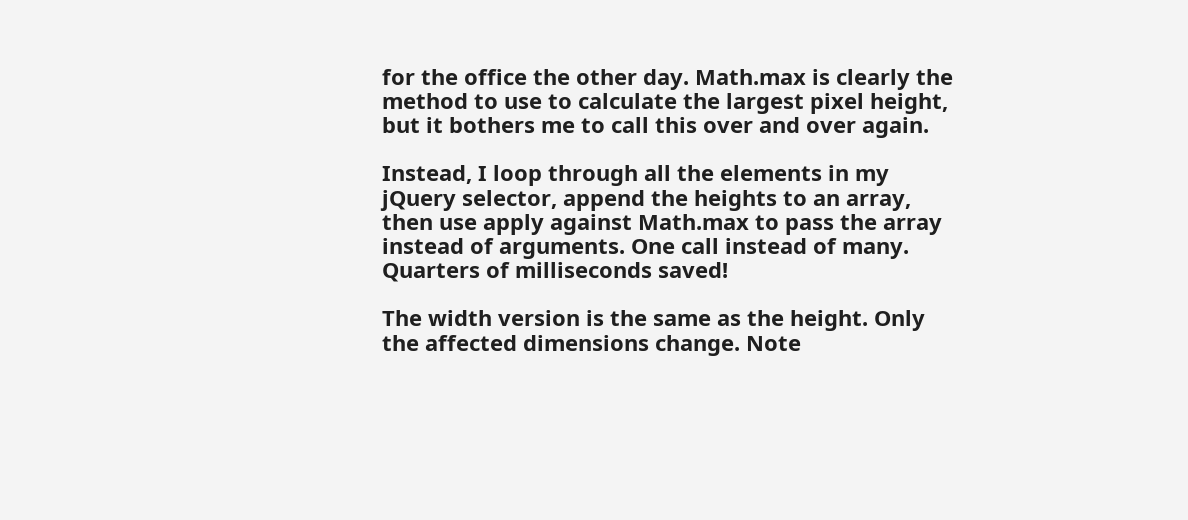for the office the other day. Math.max is clearly the method to use to calculate the largest pixel height, but it bothers me to call this over and over again.

Instead, I loop through all the elements in my jQuery selector, append the heights to an array, then use apply against Math.max to pass the array instead of arguments. One call instead of many. Quarters of milliseconds saved!

The width version is the same as the height. Only the affected dimensions change. Note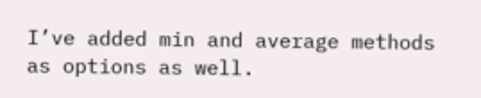I’ve added min and average methods as options as well.